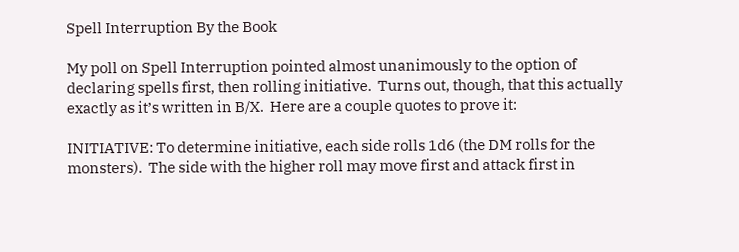Spell Interruption By the Book

My poll on Spell Interruption pointed almost unanimously to the option of declaring spells first, then rolling initiative.  Turns out, though, that this actually exactly as it’s written in B/X.  Here are a couple quotes to prove it:

INITIATIVE: To determine initiative, each side rolls 1d6 (the DM rolls for the monsters).  The side with the higher roll may move first and attack first in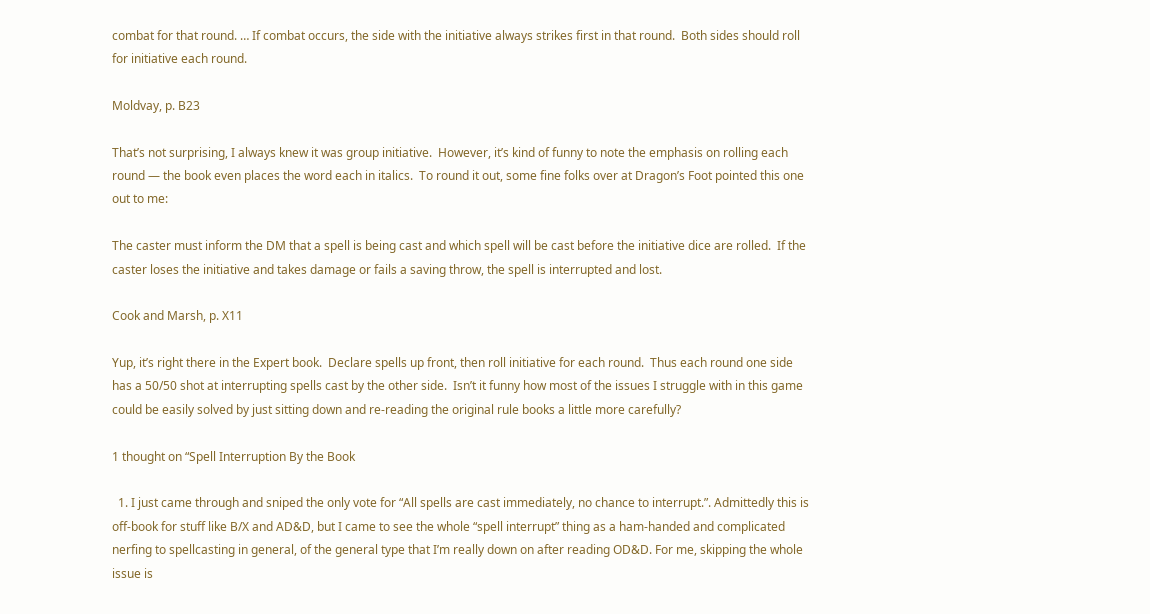combat for that round. … If combat occurs, the side with the initiative always strikes first in that round.  Both sides should roll for initiative each round.

Moldvay, p. B23

That’s not surprising, I always knew it was group initiative.  However, it’s kind of funny to note the emphasis on rolling each round — the book even places the word each in italics.  To round it out, some fine folks over at Dragon’s Foot pointed this one out to me:

The caster must inform the DM that a spell is being cast and which spell will be cast before the initiative dice are rolled.  If the caster loses the initiative and takes damage or fails a saving throw, the spell is interrupted and lost.

Cook and Marsh, p. X11

Yup, it’s right there in the Expert book.  Declare spells up front, then roll initiative for each round.  Thus each round one side has a 50/50 shot at interrupting spells cast by the other side.  Isn’t it funny how most of the issues I struggle with in this game could be easily solved by just sitting down and re-reading the original rule books a little more carefully?

1 thought on “Spell Interruption By the Book

  1. I just came through and sniped the only vote for “All spells are cast immediately, no chance to interrupt.”. Admittedly this is off-book for stuff like B/X and AD&D, but I came to see the whole “spell interrupt” thing as a ham-handed and complicated nerfing to spellcasting in general, of the general type that I’m really down on after reading OD&D. For me, skipping the whole issue is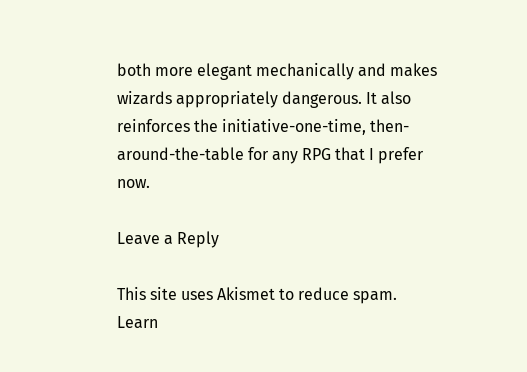both more elegant mechanically and makes wizards appropriately dangerous. It also reinforces the initiative-one-time, then-around-the-table for any RPG that I prefer now.

Leave a Reply

This site uses Akismet to reduce spam. Learn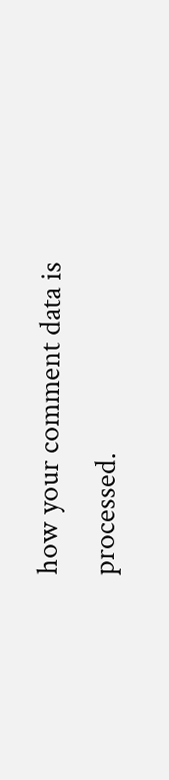how your comment data is processed.